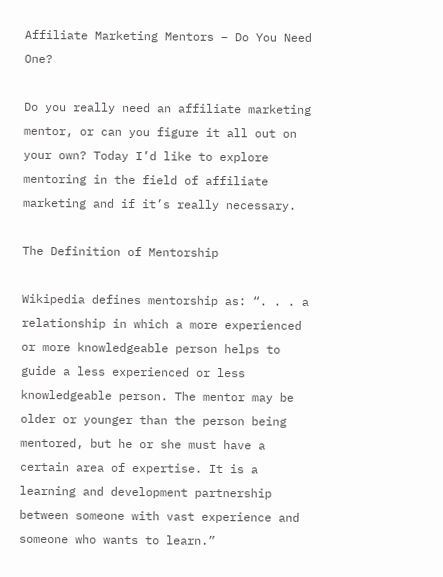Affiliate Marketing Mentors – Do You Need One?

Do you really need an affiliate marketing mentor, or can you figure it all out on your own? Today I’d like to explore mentoring in the field of affiliate marketing and if it’s really necessary.

The Definition of Mentorship

Wikipedia defines mentorship as: “. . . a relationship in which a more experienced or more knowledgeable person helps to guide a less experienced or less knowledgeable person. The mentor may be older or younger than the person being mentored, but he or she must have a certain area of expertise. It is a learning and development partnership between someone with vast experience and someone who wants to learn.”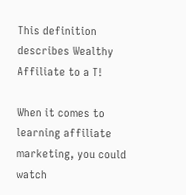This definition describes Wealthy Affiliate to a T!

When it comes to learning affiliate marketing, you could watch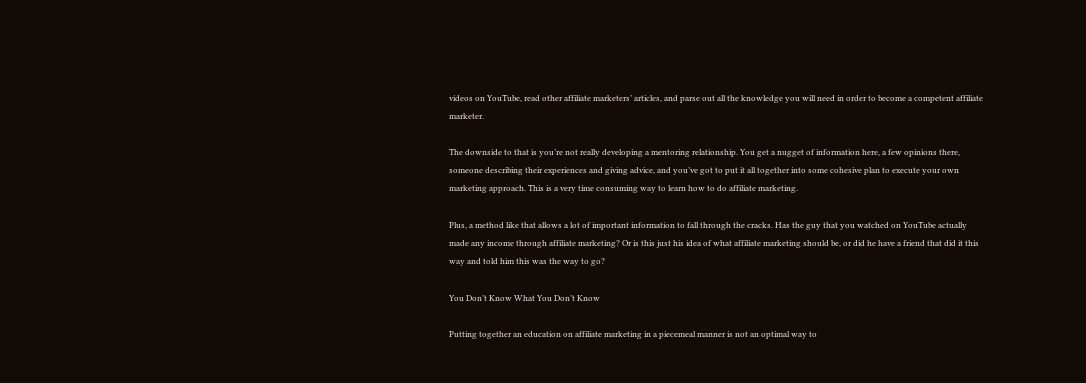videos on YouTube, read other affiliate marketers’ articles, and parse out all the knowledge you will need in order to become a competent affiliate marketer.

The downside to that is you’re not really developing a mentoring relationship. You get a nugget of information here, a few opinions there, someone describing their experiences and giving advice, and you’ve got to put it all together into some cohesive plan to execute your own marketing approach. This is a very time consuming way to learn how to do affiliate marketing.

Plus, a method like that allows a lot of important information to fall through the cracks. Has the guy that you watched on YouTube actually made any income through affiliate marketing? Or is this just his idea of what affiliate marketing should be, or did he have a friend that did it this way and told him this was the way to go?

You Don’t Know What You Don’t Know

Putting together an education on affiliate marketing in a piecemeal manner is not an optimal way to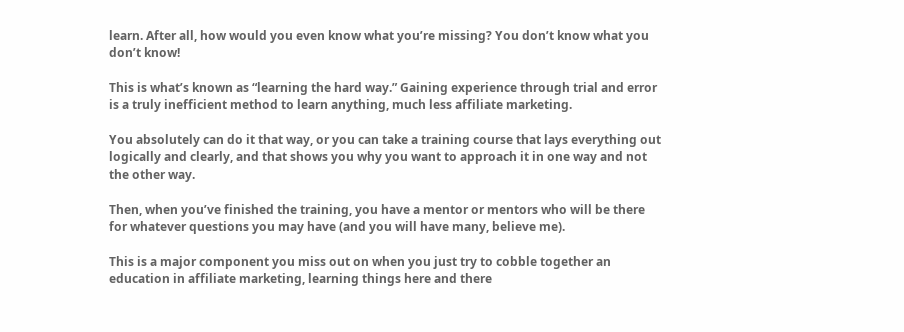learn. After all, how would you even know what you’re missing? You don’t know what you don’t know!

This is what’s known as “learning the hard way.” Gaining experience through trial and error is a truly inefficient method to learn anything, much less affiliate marketing.

You absolutely can do it that way, or you can take a training course that lays everything out logically and clearly, and that shows you why you want to approach it in one way and not the other way.

Then, when you’ve finished the training, you have a mentor or mentors who will be there for whatever questions you may have (and you will have many, believe me).

This is a major component you miss out on when you just try to cobble together an education in affiliate marketing, learning things here and there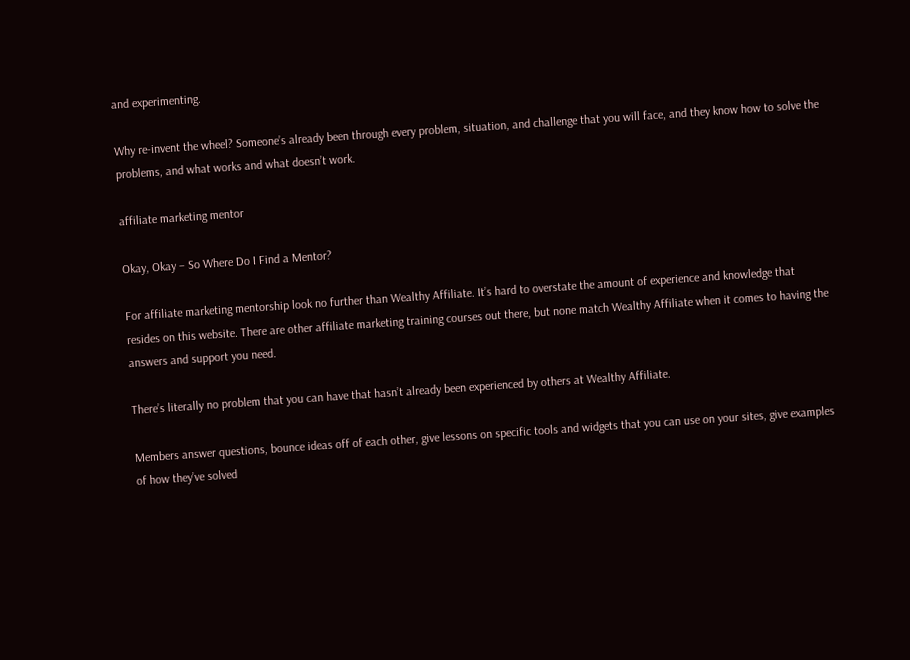and experimenting.

Why re-invent the wheel? Someone’s already been through every problem, situation, and challenge that you will face, and they know how to solve the problems, and what works and what doesn’t work.

affiliate marketing mentor

Okay, Okay – So Where Do I Find a Mentor?

For affiliate marketing mentorship look no further than Wealthy Affiliate. It’s hard to overstate the amount of experience and knowledge that resides on this website. There are other affiliate marketing training courses out there, but none match Wealthy Affiliate when it comes to having the answers and support you need.

There’s literally no problem that you can have that hasn’t already been experienced by others at Wealthy Affiliate.

Members answer questions, bounce ideas off of each other, give lessons on specific tools and widgets that you can use on your sites, give examples of how they’ve solved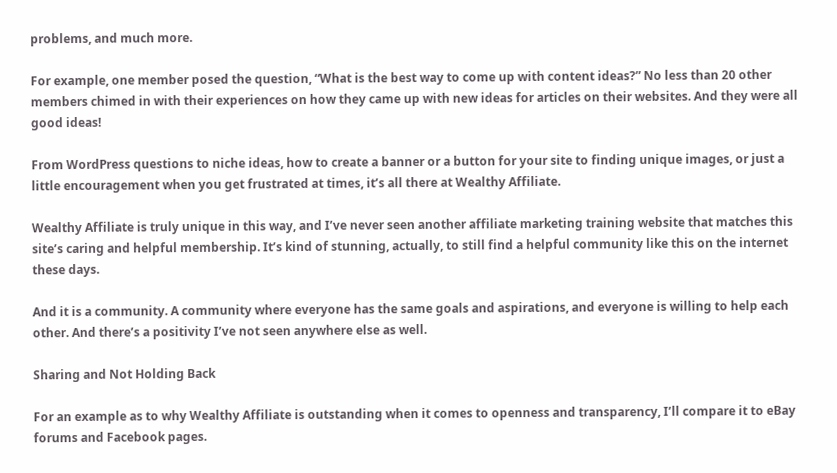problems, and much more.

For example, one member posed the question, “What is the best way to come up with content ideas?” No less than 20 other members chimed in with their experiences on how they came up with new ideas for articles on their websites. And they were all good ideas!

From WordPress questions to niche ideas, how to create a banner or a button for your site to finding unique images, or just a little encouragement when you get frustrated at times, it’s all there at Wealthy Affiliate.

Wealthy Affiliate is truly unique in this way, and I’ve never seen another affiliate marketing training website that matches this site’s caring and helpful membership. It’s kind of stunning, actually, to still find a helpful community like this on the internet these days.

And it is a community. A community where everyone has the same goals and aspirations, and everyone is willing to help each other. And there’s a positivity I’ve not seen anywhere else as well.

Sharing and Not Holding Back

For an example as to why Wealthy Affiliate is outstanding when it comes to openness and transparency, I’ll compare it to eBay forums and Facebook pages.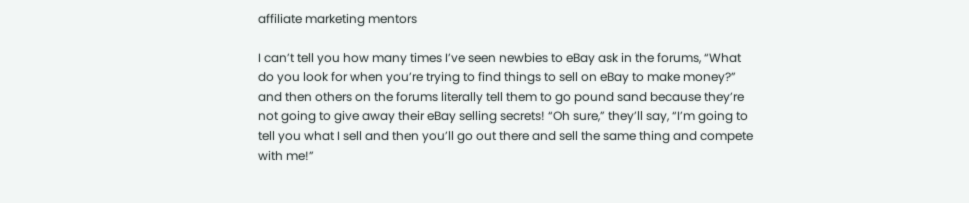affiliate marketing mentors

I can’t tell you how many times I’ve seen newbies to eBay ask in the forums, “What do you look for when you’re trying to find things to sell on eBay to make money?” and then others on the forums literally tell them to go pound sand because they’re not going to give away their eBay selling secrets! “Oh sure,” they’ll say, “I’m going to tell you what I sell and then you’ll go out there and sell the same thing and compete with me!”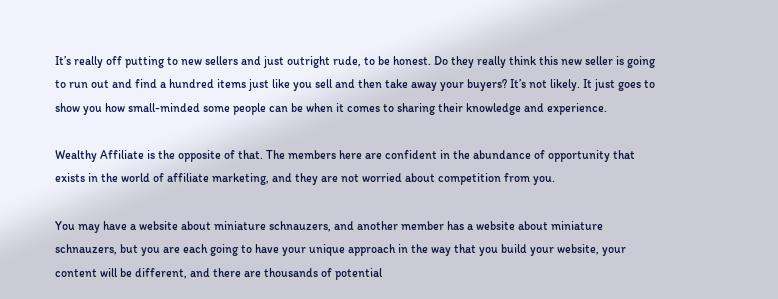It’s really off putting to new sellers and just outright rude, to be honest. Do they really think this new seller is going to run out and find a hundred items just like you sell and then take away your buyers? It’s not likely. It just goes to show you how small-minded some people can be when it comes to sharing their knowledge and experience.

Wealthy Affiliate is the opposite of that. The members here are confident in the abundance of opportunity that exists in the world of affiliate marketing, and they are not worried about competition from you.

You may have a website about miniature schnauzers, and another member has a website about miniature schnauzers, but you are each going to have your unique approach in the way that you build your website, your content will be different, and there are thousands of potential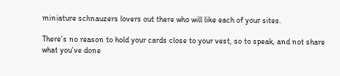miniature schnauzers lovers out there who will like each of your sites.

There’s no reason to hold your cards close to your vest, so to speak, and not share what you’ve done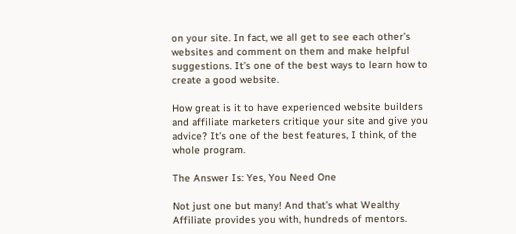on your site. In fact, we all get to see each other’s websites and comment on them and make helpful suggestions. It’s one of the best ways to learn how to create a good website.

How great is it to have experienced website builders and affiliate marketers critique your site and give you advice? It’s one of the best features, I think, of the whole program.

The Answer Is: Yes, You Need One

Not just one but many! And that’s what Wealthy Affiliate provides you with, hundreds of mentors.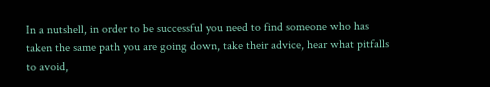In a nutshell, in order to be successful you need to find someone who has taken the same path you are going down, take their advice, hear what pitfalls to avoid,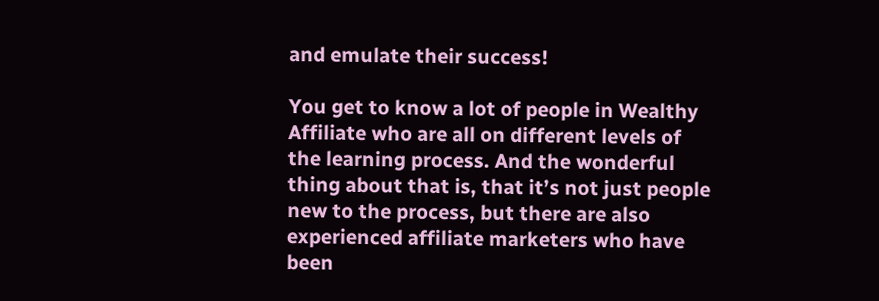and emulate their success!

You get to know a lot of people in Wealthy Affiliate who are all on different levels of the learning process. And the wonderful thing about that is, that it’s not just people new to the process, but there are also experienced affiliate marketers who have been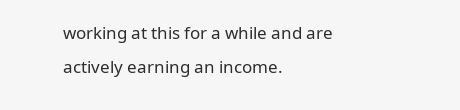working at this for a while and are actively earning an income.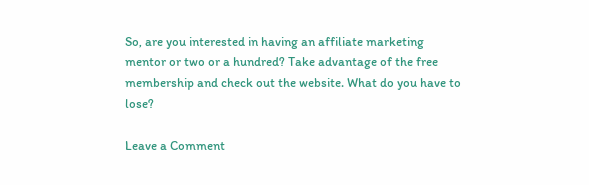So, are you interested in having an affiliate marketing mentor or two or a hundred? Take advantage of the free membership and check out the website. What do you have to lose?

Leave a Comment